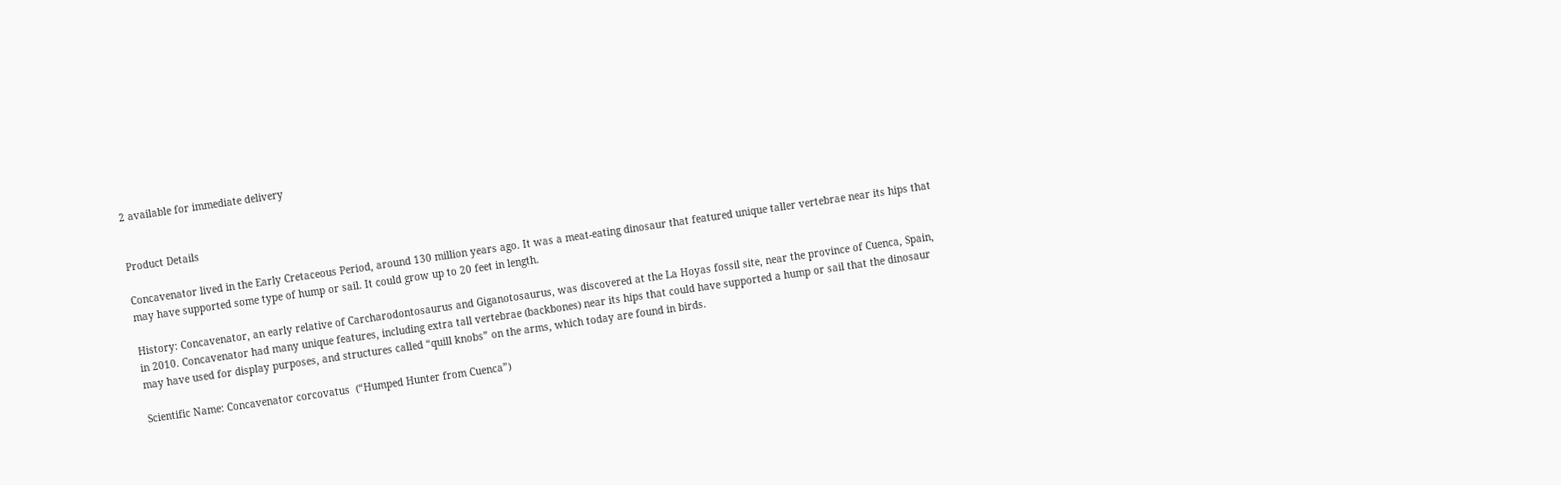2 available for immediate delivery


Product Details

Concavenator lived in the Early Cretaceous Period, around 130 million years ago. It was a meat-eating dinosaur that featured unique taller vertebrae near its hips that may have supported some type of hump or sail. It could grow up to 20 feet in length.

History: Concavenator, an early relative of Carcharodontosaurus and Giganotosaurus, was discovered at the La Hoyas fossil site, near the province of Cuenca, Spain, in 2010. Concavenator had many unique features, including extra tall vertebrae (backbones) near its hips that could have supported a hump or sail that the dinosaur may have used for display purposes, and structures called “quill knobs” on the arms, which today are found in birds.

Scientific Name: Concavenator corcovatus  (“Humped Hunter from Cuenca”)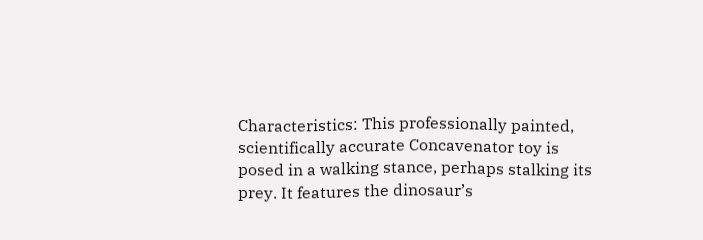Characteristics: This professionally painted, scientifically accurate Concavenator toy is posed in a walking stance, perhaps stalking its prey. It features the dinosaur’s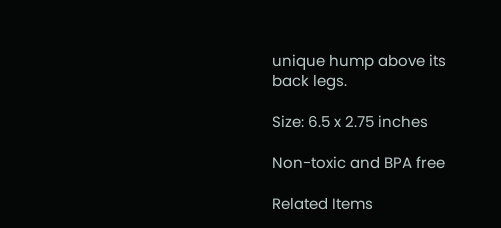unique hump above its back legs.

Size: 6.5 x 2.75 inches

Non-toxic and BPA free

Related Items